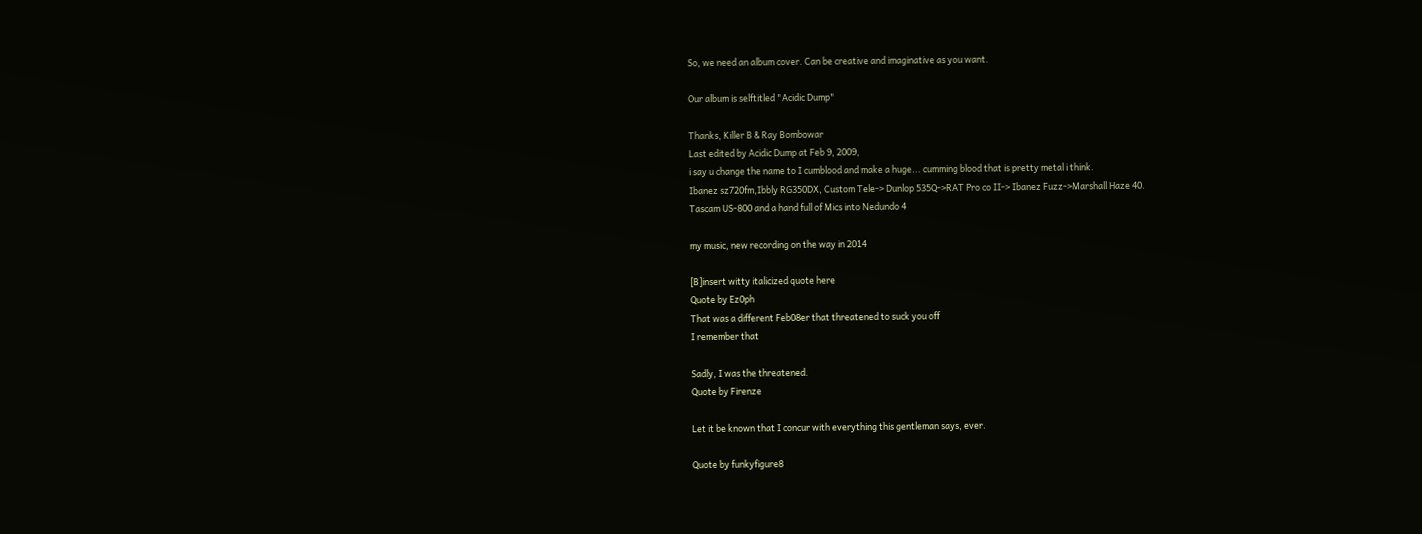So, we need an album cover. Can be creative and imaginative as you want.

Our album is selftitled "Acidic Dump"

Thanks, Killer B & Ray Bombowar
Last edited by Acidic Dump at Feb 9, 2009,
i say u change the name to I cumblood and make a huge... cumming blood that is pretty metal i think.
Ibanez sz720fm,Ibbly RG350DX, Custom Tele-> Dunlop 535Q->RAT Pro co II-> Ibanez Fuzz->Marshall Haze 40.
Tascam US-800 and a hand full of Mics into Nedundo 4

my music, new recording on the way in 2014

[B]insert witty italicized quote here
Quote by Ez0ph
That was a different Feb08er that threatened to suck you off
I remember that

Sadly, I was the threatened.
Quote by Firenze

Let it be known that I concur with everything this gentleman says, ever.

Quote by funkyfigure8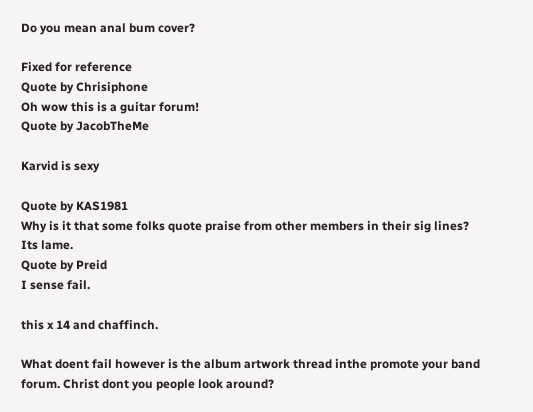Do you mean anal bum cover?

Fixed for reference
Quote by Chrisiphone
Oh wow this is a guitar forum!
Quote by JacobTheMe

Karvid is sexy

Quote by KAS1981
Why is it that some folks quote praise from other members in their sig lines?
Its lame.
Quote by Preid
I sense fail.

this x 14 and chaffinch.

What doent fail however is the album artwork thread inthe promote your band forum. Christ dont you people look around?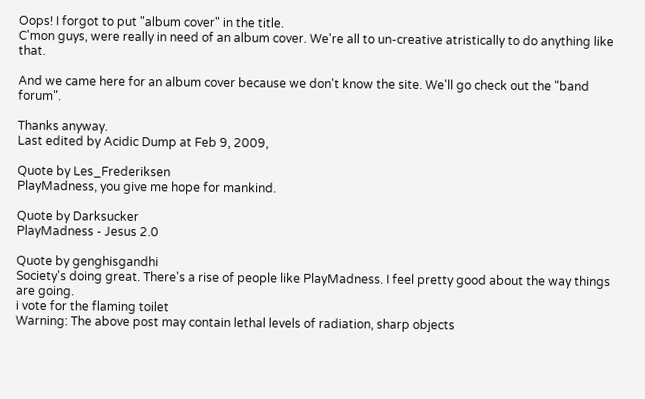Oops! I forgot to put "album cover" in the title.
C'mon guys, were really in need of an album cover. We're all to un-creative atristically to do anything like that.

And we came here for an album cover because we don't know the site. We'll go check out the "band forum".

Thanks anyway.
Last edited by Acidic Dump at Feb 9, 2009,

Quote by Les_Frederiksen
PlayMadness, you give me hope for mankind.

Quote by Darksucker
PlayMadness - Jesus 2.0

Quote by genghisgandhi
Society's doing great. There's a rise of people like PlayMadness. I feel pretty good about the way things are going.
i vote for the flaming toilet
Warning: The above post may contain lethal levels of radiation, sharp objects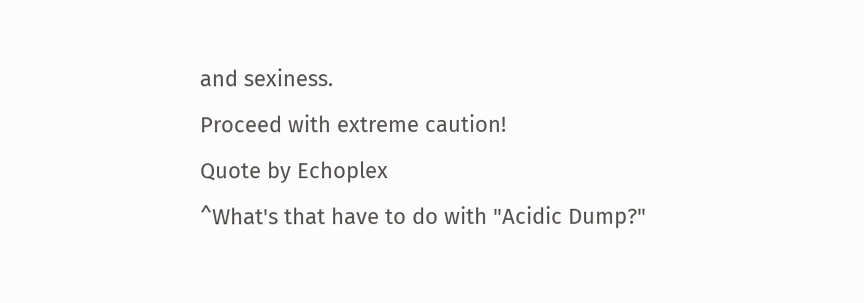and sexiness.
Proceed with extreme caution!
Quote by Echoplex
^What's that have to do with "Acidic Dump?"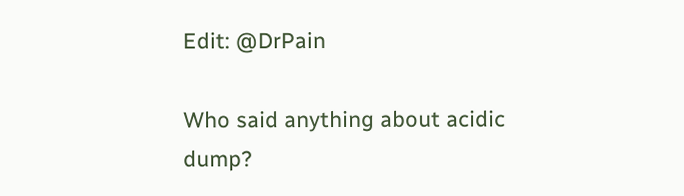Edit: @DrPain

Who said anything about acidic dump?